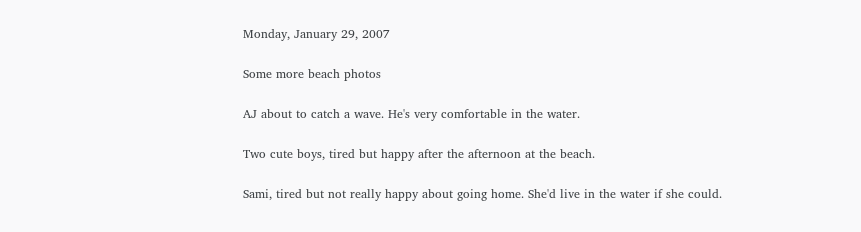Monday, January 29, 2007

Some more beach photos

AJ about to catch a wave. He's very comfortable in the water.

Two cute boys, tired but happy after the afternoon at the beach.

Sami, tired but not really happy about going home. She'd live in the water if she could.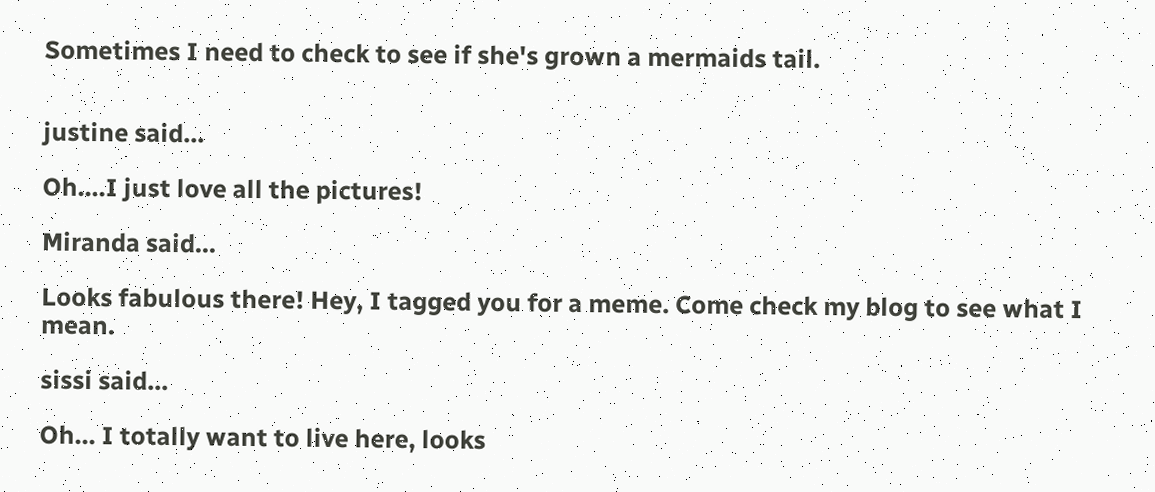Sometimes I need to check to see if she's grown a mermaids tail.


justine said...

Oh....I just love all the pictures!

Miranda said...

Looks fabulous there! Hey, I tagged you for a meme. Come check my blog to see what I mean.

sissi said...

Oh... I totally want to live here, looks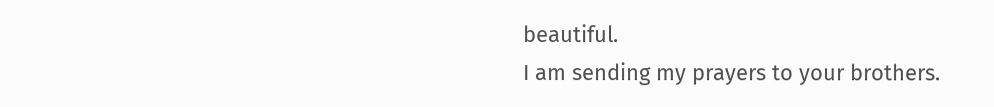beautiful.
I am sending my prayers to your brothers.